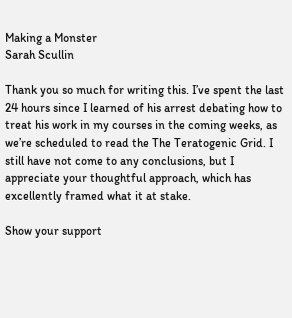Making a Monster
Sarah Scullin

Thank you so much for writing this. I’ve spent the last 24 hours since I learned of his arrest debating how to treat his work in my courses in the coming weeks, as we’re scheduled to read the The Teratogenic Grid. I still have not come to any conclusions, but I appreciate your thoughtful approach, which has excellently framed what it at stake.

Show your support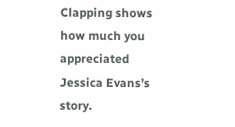Clapping shows how much you appreciated Jessica Evans’s story.